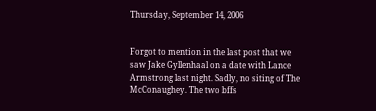Thursday, September 14, 2006


Forgot to mention in the last post that we saw Jake Gyllenhaal on a date with Lance Armstrong last night. Sadly, no siting of The McConaughey. The two bffs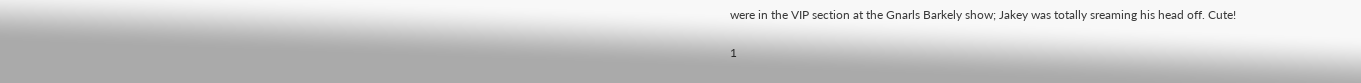were in the VIP section at the Gnarls Barkely show; Jakey was totally sreaming his head off. Cute!

1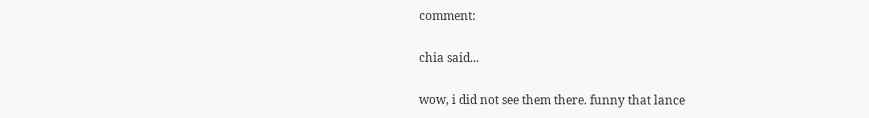comment:

chia said...

wow, i did not see them there. funny that lance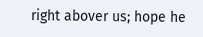right abover us; hope he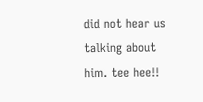did not hear us talking about him. tee hee!!